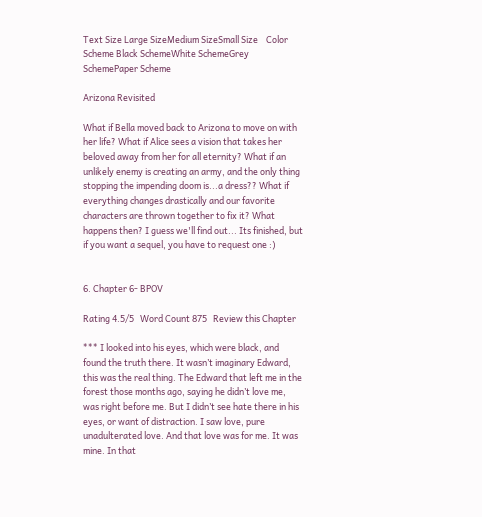Text Size Large SizeMedium SizeSmall Size    Color Scheme Black SchemeWhite SchemeGrey SchemePaper Scheme

Arizona Revisited

What if Bella moved back to Arizona to move on with her life? What if Alice sees a vision that takes her beloved away from her for all eternity? What if an unlikely enemy is creating an army, and the only thing stopping the impending doom is...a dress?? What if everything changes drastically and our favorite characters are thrown together to fix it? What happens then? I guess we'll find out... Its finished, but if you want a sequel, you have to request one :)


6. Chapter 6- BPOV

Rating 4.5/5   Word Count 875   Review this Chapter

*** I looked into his eyes, which were black, and found the truth there. It wasn’t imaginary Edward, this was the real thing. The Edward that left me in the forest those months ago, saying he didn’t love me, was right before me. But I didn’t see hate there in his eyes, or want of distraction. I saw love, pure unadulterated love. And that love was for me. It was mine. In that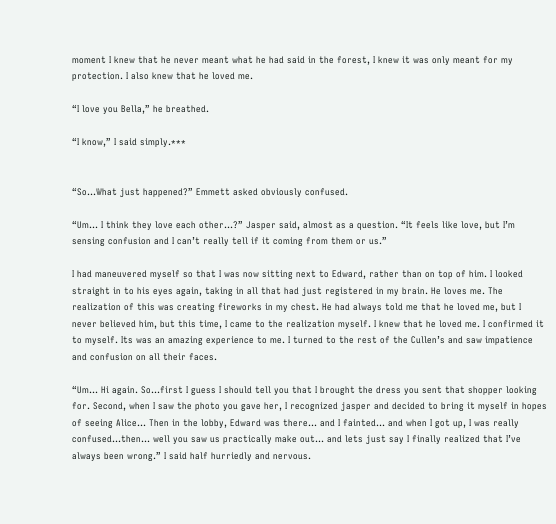moment I knew that he never meant what he had said in the forest, I knew it was only meant for my protection. I also knew that he loved me.

“I love you Bella,” he breathed.

“I know,” I said simply.***


“So…What just happened?” Emmett asked obviously confused.

“Um... I think they love each other…?” Jasper said, almost as a question. “It feels like love, but I’m sensing confusion and I can’t really tell if it coming from them or us.”

I had maneuvered myself so that I was now sitting next to Edward, rather than on top of him. I looked straight in to his eyes again, taking in all that had just registered in my brain. He loves me. The realization of this was creating fireworks in my chest. He had always told me that he loved me, but I never believed him, but this time, I came to the realization myself. I knew that he loved me. I confirmed it to myself. Its was an amazing experience to me. I turned to the rest of the Cullen’s and saw impatience and confusion on all their faces.

“Um… Hi again. So…first I guess I should tell you that I brought the dress you sent that shopper looking for. Second, when I saw the photo you gave her, I recognized jasper and decided to bring it myself in hopes of seeing Alice… Then in the lobby, Edward was there… and I fainted… and when I got up, I was really confused…then… well you saw us practically make out… and lets just say I finally realized that I’ve always been wrong.” I said half hurriedly and nervous.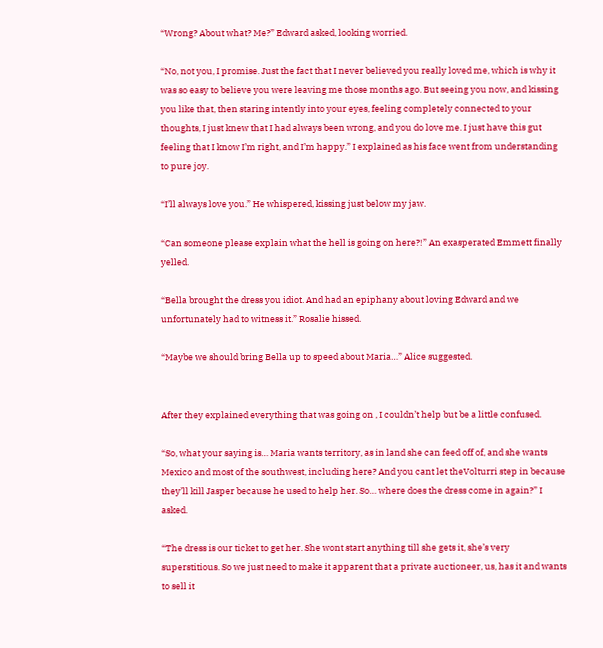“Wrong? About what? Me?” Edward asked, looking worried.

“No, not you, I promise. Just the fact that I never believed you really loved me, which is why it was so easy to believe you were leaving me those months ago. But seeing you now, and kissing you like that, then staring intently into your eyes, feeling completely connected to your thoughts, I just knew that I had always been wrong, and you do love me. I just have this gut feeling that I know I’m right, and I’m happy.” I explained as his face went from understanding to pure joy.

“I’ll always love you.” He whispered, kissing just below my jaw.

“Can someone please explain what the hell is going on here?!” An exasperated Emmett finally yelled.

“Bella brought the dress you idiot. And had an epiphany about loving Edward and we unfortunately had to witness it.” Rosalie hissed.

“Maybe we should bring Bella up to speed about Maria…” Alice suggested.


After they explained everything that was going on , I couldn’t help but be a little confused.

“So, what your saying is… Maria wants territory, as in land she can feed off of, and she wants Mexico and most of the southwest, including here? And you cant let theVolturri step in because they’ll kill Jasper because he used to help her. So… where does the dress come in again?” I asked.

“The dress is our ticket to get her. She wont start anything till she gets it, she’s very superstitious. So we just need to make it apparent that a private auctioneer, us, has it and wants to sell it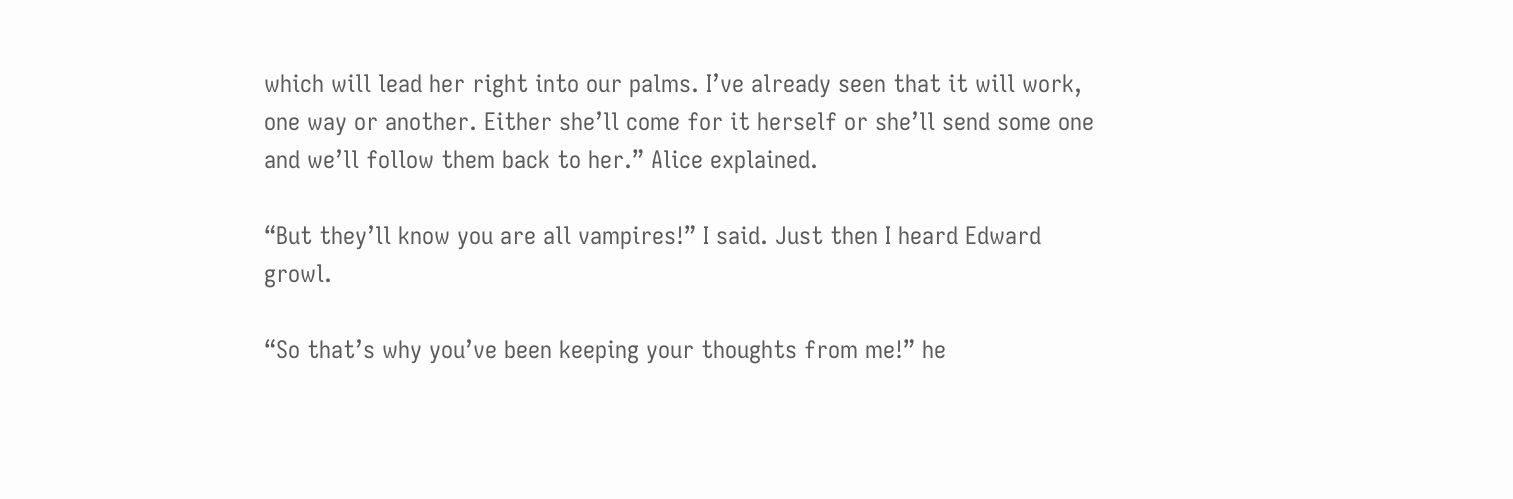which will lead her right into our palms. I’ve already seen that it will work, one way or another. Either she’ll come for it herself or she’ll send some one and we’ll follow them back to her.” Alice explained.

“But they’ll know you are all vampires!” I said. Just then I heard Edward growl.

“So that’s why you’ve been keeping your thoughts from me!” he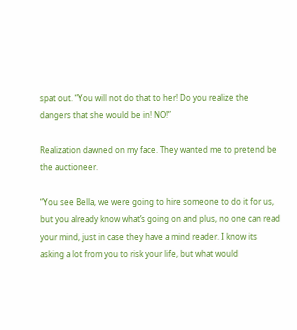spat out. “You will not do that to her! Do you realize the dangers that she would be in! NO!”

Realization dawned on my face. They wanted me to pretend be the auctioneer.

“You see Bella, we were going to hire someone to do it for us, but you already know what’s going on and plus, no one can read your mind, just in case they have a mind reader. I know its asking a lot from you to risk your life, but what would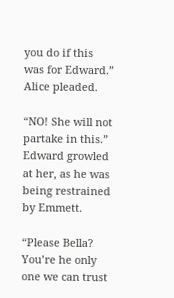you do if this was for Edward.” Alice pleaded.

“NO! She will not partake in this.” Edward growled at her, as he was being restrained by Emmett.

“Please Bella? You’re he only one we can trust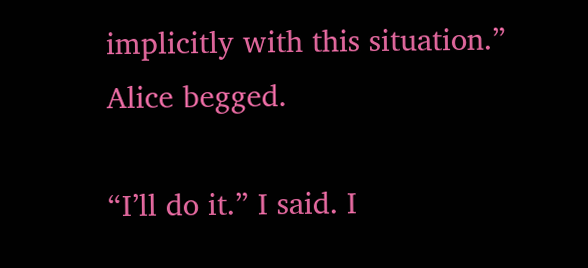implicitly with this situation.” Alice begged.

“I’ll do it.” I said. I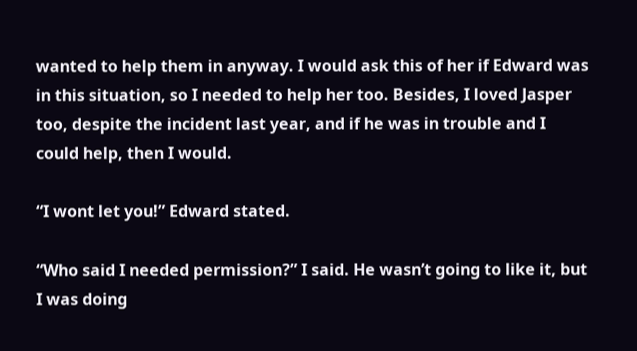wanted to help them in anyway. I would ask this of her if Edward was in this situation, so I needed to help her too. Besides, I loved Jasper too, despite the incident last year, and if he was in trouble and I could help, then I would.

“I wont let you!” Edward stated.

“Who said I needed permission?” I said. He wasn’t going to like it, but I was doing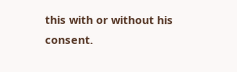this with or without his consent.